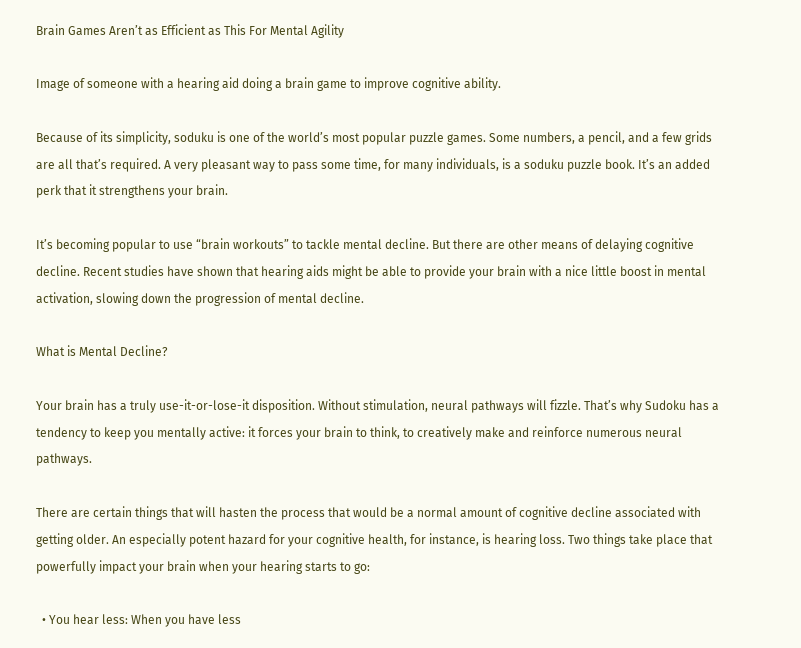Brain Games Aren’t as Efficient as This For Mental Agility

Image of someone with a hearing aid doing a brain game to improve cognitive ability.

Because of its simplicity, soduku is one of the world’s most popular puzzle games. Some numbers, a pencil, and a few grids are all that’s required. A very pleasant way to pass some time, for many individuals, is a soduku puzzle book. It’s an added perk that it strengthens your brain.

It’s becoming popular to use “brain workouts” to tackle mental decline. But there are other means of delaying cognitive decline. Recent studies have shown that hearing aids might be able to provide your brain with a nice little boost in mental activation, slowing down the progression of mental decline.

What is Mental Decline?

Your brain has a truly use-it-or-lose-it disposition. Without stimulation, neural pathways will fizzle. That’s why Sudoku has a tendency to keep you mentally active: it forces your brain to think, to creatively make and reinforce numerous neural pathways.

There are certain things that will hasten the process that would be a normal amount of cognitive decline associated with getting older. An especially potent hazard for your cognitive health, for instance, is hearing loss. Two things take place that powerfully impact your brain when your hearing starts to go:

  • You hear less: When you have less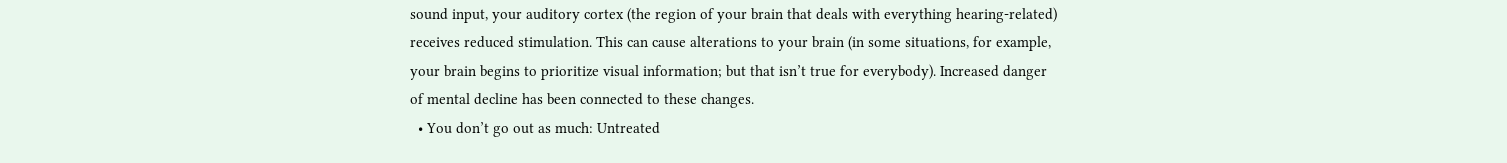sound input, your auditory cortex (the region of your brain that deals with everything hearing-related) receives reduced stimulation. This can cause alterations to your brain (in some situations, for example, your brain begins to prioritize visual information; but that isn’t true for everybody). Increased danger of mental decline has been connected to these changes.
  • You don’t go out as much: Untreated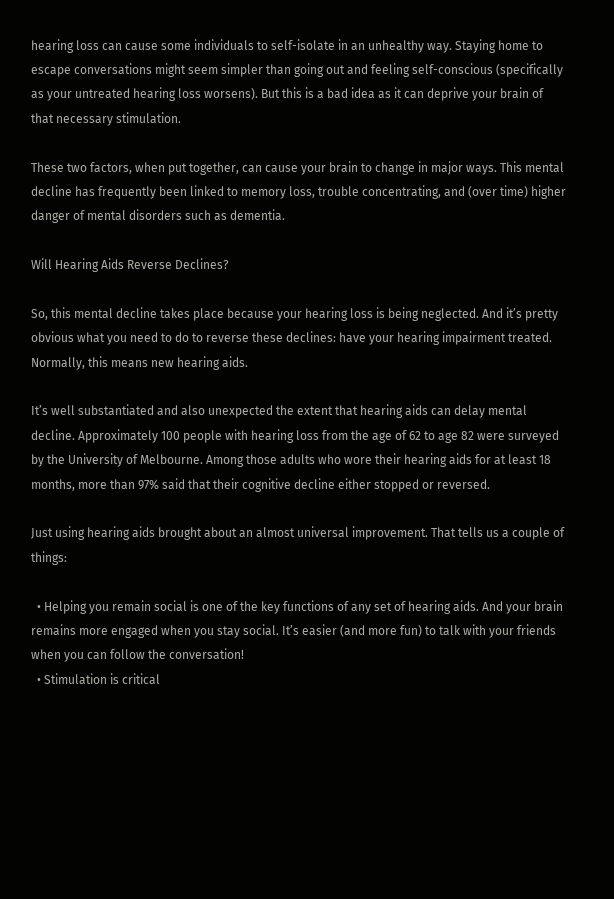hearing loss can cause some individuals to self-isolate in an unhealthy way. Staying home to escape conversations might seem simpler than going out and feeling self-conscious (specifically as your untreated hearing loss worsens). But this is a bad idea as it can deprive your brain of that necessary stimulation.

These two factors, when put together, can cause your brain to change in major ways. This mental decline has frequently been linked to memory loss, trouble concentrating, and (over time) higher danger of mental disorders such as dementia.

Will Hearing Aids Reverse Declines?

So, this mental decline takes place because your hearing loss is being neglected. And it’s pretty obvious what you need to do to reverse these declines: have your hearing impairment treated. Normally, this means new hearing aids.

It’s well substantiated and also unexpected the extent that hearing aids can delay mental decline. Approximately 100 people with hearing loss from the age of 62 to age 82 were surveyed by the University of Melbourne. Among those adults who wore their hearing aids for at least 18 months, more than 97% said that their cognitive decline either stopped or reversed.

Just using hearing aids brought about an almost universal improvement. That tells us a couple of things:

  • Helping you remain social is one of the key functions of any set of hearing aids. And your brain remains more engaged when you stay social. It’s easier (and more fun) to talk with your friends when you can follow the conversation!
  • Stimulation is critical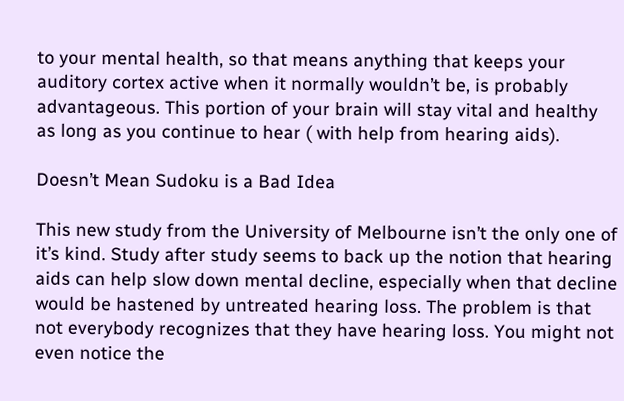to your mental health, so that means anything that keeps your auditory cortex active when it normally wouldn’t be, is probably advantageous. This portion of your brain will stay vital and healthy as long as you continue to hear ( with help from hearing aids).

Doesn’t Mean Sudoku is a Bad Idea

This new study from the University of Melbourne isn’t the only one of it’s kind. Study after study seems to back up the notion that hearing aids can help slow down mental decline, especially when that decline would be hastened by untreated hearing loss. The problem is that not everybody recognizes that they have hearing loss. You might not even notice the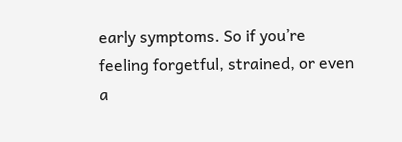early symptoms. So if you’re feeling forgetful, strained, or even a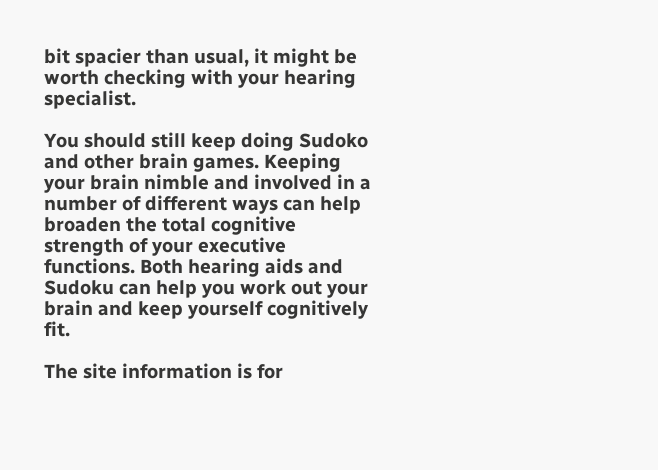bit spacier than usual, it might be worth checking with your hearing specialist.

You should still keep doing Sudoko and other brain games. Keeping your brain nimble and involved in a number of different ways can help broaden the total cognitive strength of your executive functions. Both hearing aids and Sudoku can help you work out your brain and keep yourself cognitively fit.

The site information is for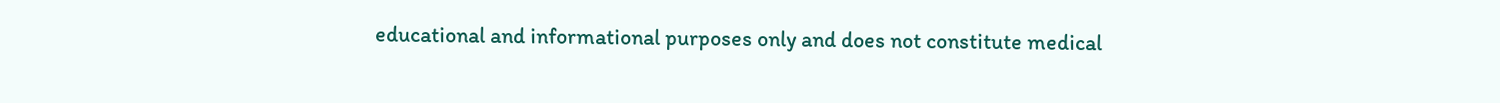educational and informational purposes only and does not constitute medical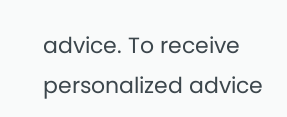advice. To receive personalized advice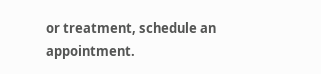or treatment, schedule an appointment.